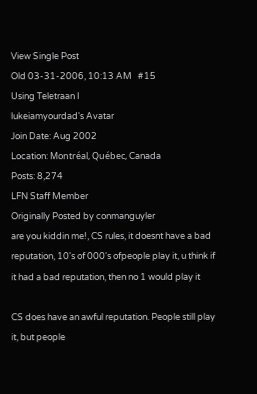View Single Post
Old 03-31-2006, 10:13 AM   #15
Using Teletraan I
lukeiamyourdad's Avatar
Join Date: Aug 2002
Location: Montréal, Québec, Canada
Posts: 8,274
LFN Staff Member
Originally Posted by conmanguyler
are you kiddin me!, CS rules, it doesnt have a bad reputation, 10's of 000's ofpeople play it, u think if it had a bad reputation, then no 1 would play it

CS does have an awful reputation. People still play it, but people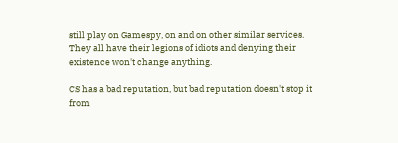still play on Gamespy, on and on other similar services. They all have their legions of idiots and denying their existence won't change anything.

CS has a bad reputation, but bad reputation doesn't stop it from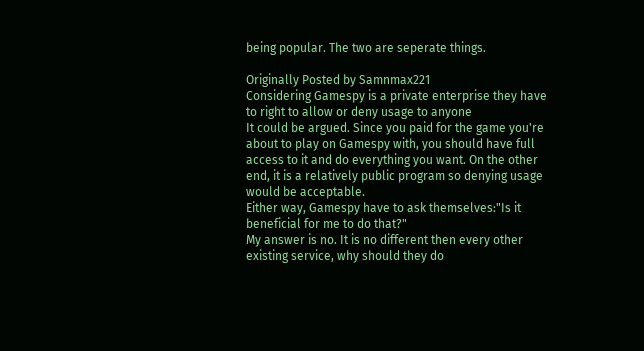being popular. The two are seperate things.

Originally Posted by Samnmax221
Considering Gamespy is a private enterprise they have to right to allow or deny usage to anyone
It could be argued. Since you paid for the game you're about to play on Gamespy with, you should have full access to it and do everything you want. On the other end, it is a relatively public program so denying usage would be acceptable.
Either way, Gamespy have to ask themselves:"Is it beneficial for me to do that?"
My answer is no. It is no different then every other existing service, why should they do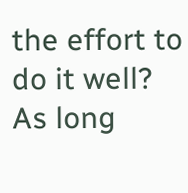the effort to do it well? As long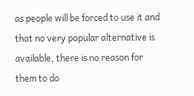as people will be forced to use it and that no very popular alternative is available, there is no reason for them to do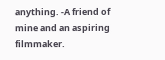anything. -A friend of mine and an aspiring filmmaker.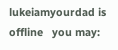lukeiamyourdad is offline   you may: